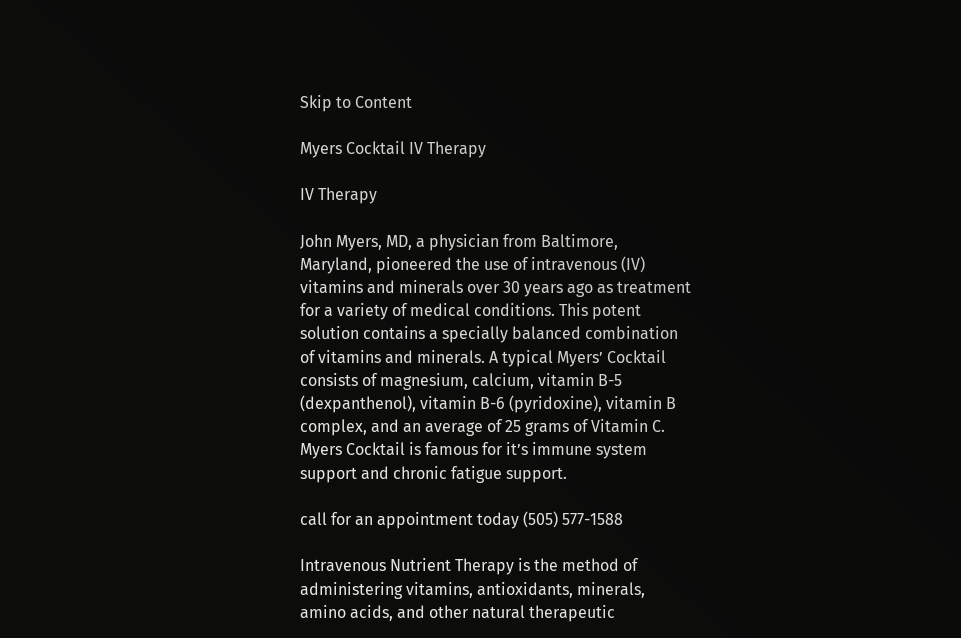Skip to Content

Myers Cocktail IV Therapy

IV Therapy

John Myers, MD, a physician from Baltimore, Maryland, pioneered the use of intravenous (IV) vitamins and minerals over 30 years ago as treatment for a variety of medical conditions. This potent solution contains a specially balanced combination of vitamins and minerals. A typical Myers’ Cocktail consists of magnesium, calcium, vitamin B-5 (dexpanthenol), vitamin B-6 (pyridoxine), vitamin B complex, and an average of 25 grams of Vitamin C. Myers Cocktail is famous for it’s immune system support and chronic fatigue support.

call for an appointment today (505) 577-1588

Intravenous Nutrient Therapy is the method of administering vitamins, antioxidants, minerals, amino acids, and other natural therapeutic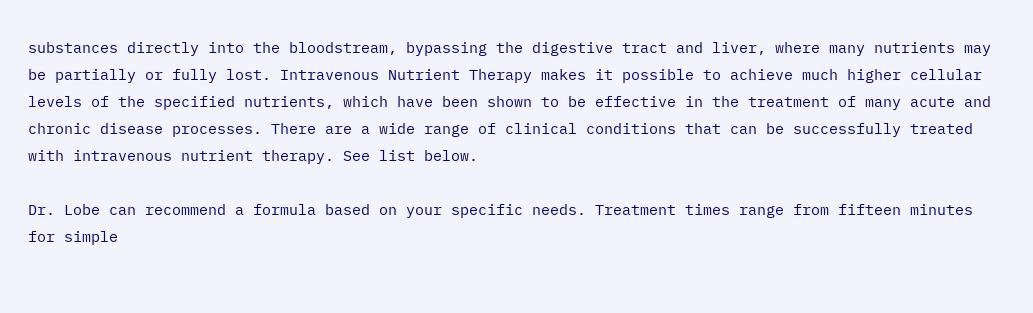substances directly into the bloodstream, bypassing the digestive tract and liver, where many nutrients may be partially or fully lost. Intravenous Nutrient Therapy makes it possible to achieve much higher cellular levels of the specified nutrients, which have been shown to be effective in the treatment of many acute and chronic disease processes. There are a wide range of clinical conditions that can be successfully treated with intravenous nutrient therapy. See list below.

Dr. Lobe can recommend a formula based on your specific needs. Treatment times range from fifteen minutes for simple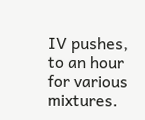IV pushes, to an hour for various mixtures.